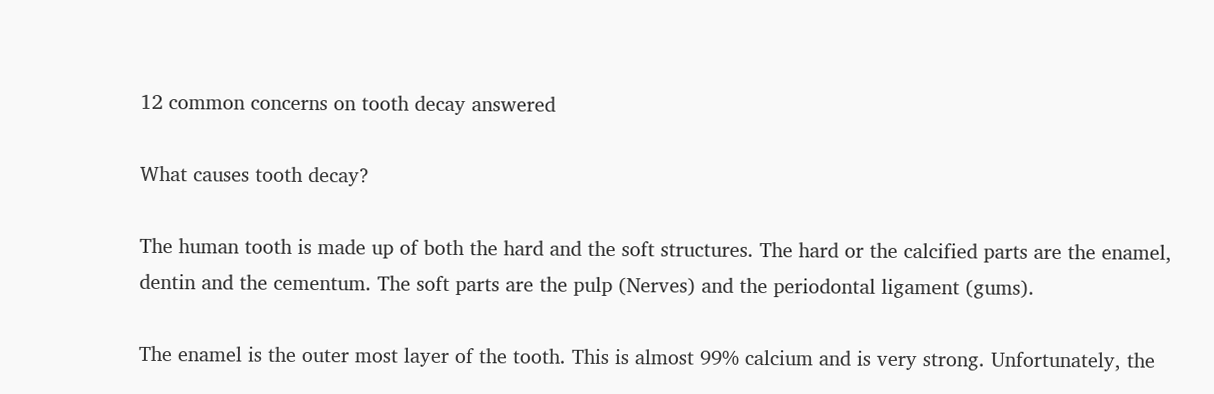12 common concerns on tooth decay answered

What causes tooth decay?

The human tooth is made up of both the hard and the soft structures. The hard or the calcified parts are the enamel, dentin and the cementum. The soft parts are the pulp (Nerves) and the periodontal ligament (gums).

The enamel is the outer most layer of the tooth. This is almost 99% calcium and is very strong. Unfortunately, the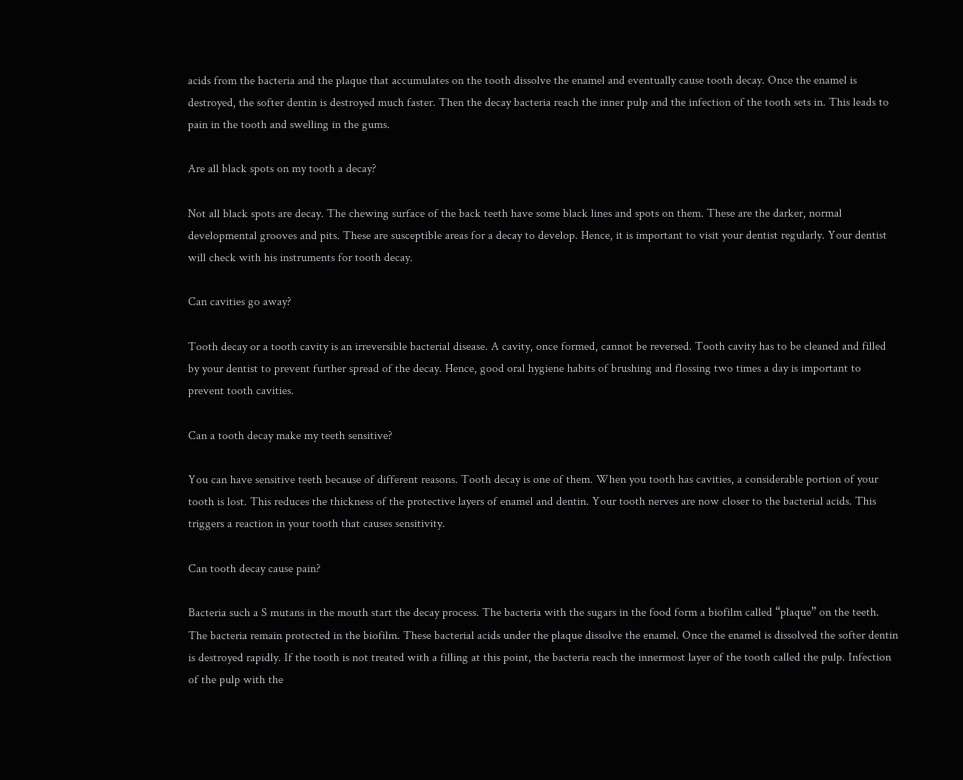acids from the bacteria and the plaque that accumulates on the tooth dissolve the enamel and eventually cause tooth decay. Once the enamel is destroyed, the softer dentin is destroyed much faster. Then the decay bacteria reach the inner pulp and the infection of the tooth sets in. This leads to pain in the tooth and swelling in the gums.

Are all black spots on my tooth a decay?

Not all black spots are decay. The chewing surface of the back teeth have some black lines and spots on them. These are the darker, normal developmental grooves and pits. These are susceptible areas for a decay to develop. Hence, it is important to visit your dentist regularly. Your dentist will check with his instruments for tooth decay.

Can cavities go away?

Tooth decay or a tooth cavity is an irreversible bacterial disease. A cavity, once formed, cannot be reversed. Tooth cavity has to be cleaned and filled by your dentist to prevent further spread of the decay. Hence, good oral hygiene habits of brushing and flossing two times a day is important to prevent tooth cavities.

Can a tooth decay make my teeth sensitive?

You can have sensitive teeth because of different reasons. Tooth decay is one of them. When you tooth has cavities, a considerable portion of your tooth is lost. This reduces the thickness of the protective layers of enamel and dentin. Your tooth nerves are now closer to the bacterial acids. This triggers a reaction in your tooth that causes sensitivity.

Can tooth decay cause pain?

Bacteria such a S mutans in the mouth start the decay process. The bacteria with the sugars in the food form a biofilm called “plaque” on the teeth. The bacteria remain protected in the biofilm. These bacterial acids under the plaque dissolve the enamel. Once the enamel is dissolved the softer dentin is destroyed rapidly. If the tooth is not treated with a filling at this point, the bacteria reach the innermost layer of the tooth called the pulp. Infection of the pulp with the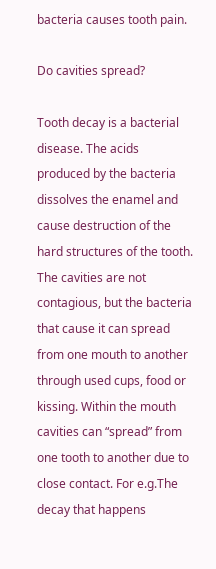bacteria causes tooth pain.

Do cavities spread?

Tooth decay is a bacterial disease. The acids produced by the bacteria dissolves the enamel and cause destruction of the hard structures of the tooth. The cavities are not contagious, but the bacteria that cause it can spread from one mouth to another through used cups, food or kissing. Within the mouth cavities can “spread” from one tooth to another due to close contact. For e.g.The decay that happens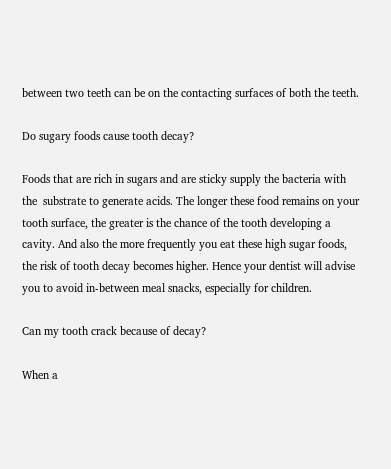between two teeth can be on the contacting surfaces of both the teeth.

Do sugary foods cause tooth decay?

Foods that are rich in sugars and are sticky supply the bacteria with the  substrate to generate acids. The longer these food remains on your tooth surface, the greater is the chance of the tooth developing a cavity. And also the more frequently you eat these high sugar foods, the risk of tooth decay becomes higher. Hence your dentist will advise you to avoid in-between meal snacks, especially for children.

Can my tooth crack because of decay?

When a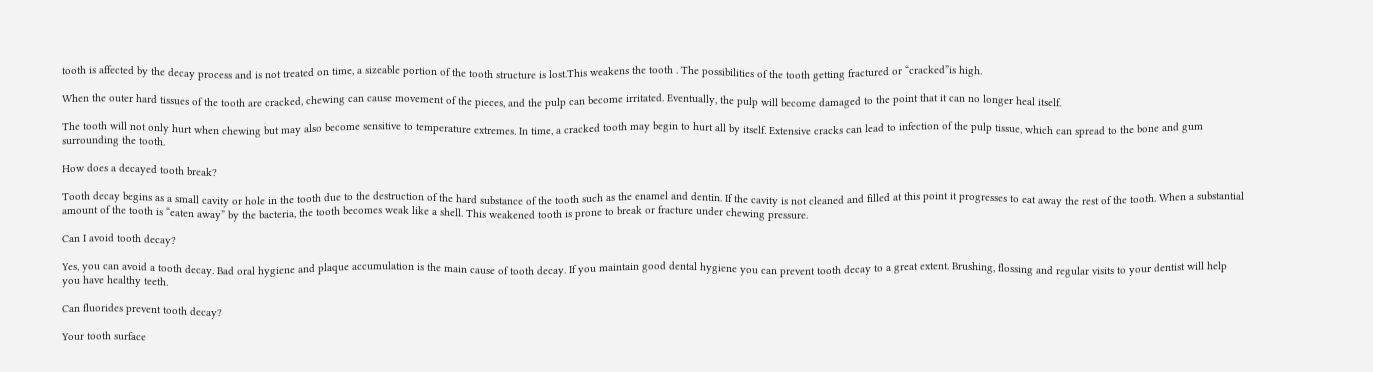tooth is affected by the decay process and is not treated on time, a sizeable portion of the tooth structure is lost.This weakens the tooth . The possibilities of the tooth getting fractured or “cracked”is high.

When the outer hard tissues of the tooth are cracked, chewing can cause movement of the pieces, and the pulp can become irritated. Eventually, the pulp will become damaged to the point that it can no longer heal itself.

The tooth will not only hurt when chewing but may also become sensitive to temperature extremes. In time, a cracked tooth may begin to hurt all by itself. Extensive cracks can lead to infection of the pulp tissue, which can spread to the bone and gum surrounding the tooth.

How does a decayed tooth break?

Tooth decay begins as a small cavity or hole in the tooth due to the destruction of the hard substance of the tooth such as the enamel and dentin. If the cavity is not cleaned and filled at this point it progresses to eat away the rest of the tooth. When a substantial amount of the tooth is “eaten away” by the bacteria, the tooth becomes weak like a shell. This weakened tooth is prone to break or fracture under chewing pressure.

Can I avoid tooth decay?

Yes, you can avoid a tooth decay. Bad oral hygiene and plaque accumulation is the main cause of tooth decay. If you maintain good dental hygiene you can prevent tooth decay to a great extent. Brushing, flossing and regular visits to your dentist will help you have healthy teeth.

Can fluorides prevent tooth decay?

Your tooth surface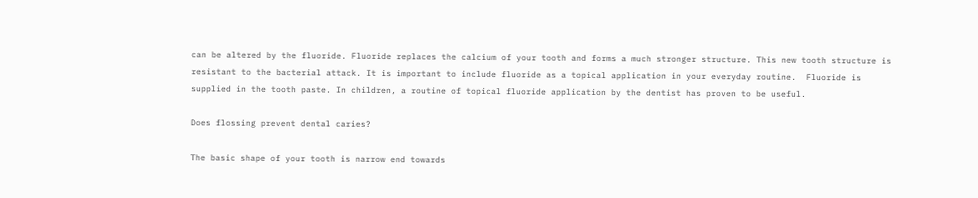can be altered by the fluoride. Fluoride replaces the calcium of your tooth and forms a much stronger structure. This new tooth structure is resistant to the bacterial attack. It is important to include fluoride as a topical application in your everyday routine.  Fluoride is supplied in the tooth paste. In children, a routine of topical fluoride application by the dentist has proven to be useful.

Does flossing prevent dental caries?

The basic shape of your tooth is narrow end towards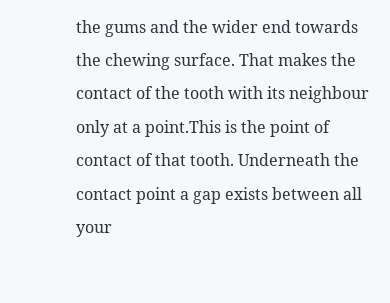the gums and the wider end towards the chewing surface. That makes the contact of the tooth with its neighbour only at a point.This is the point of contact of that tooth. Underneath the contact point a gap exists between all your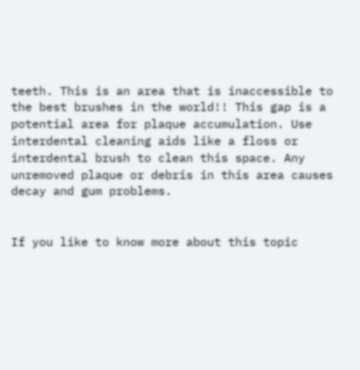teeth. This is an area that is inaccessible to the best brushes in the world!! This gap is a potential area for plaque accumulation. Use interdental cleaning aids like a floss or interdental brush to clean this space. Any unremoved plaque or debris in this area causes decay and gum problems.


If you like to know more about this topic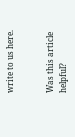write to us here.


Was this article helpful?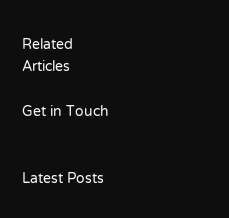Related Articles

Get in Touch


Latest Posts